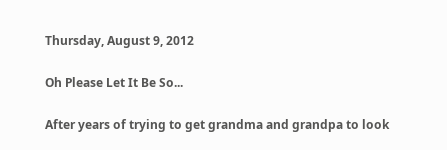Thursday, August 9, 2012

Oh Please Let It Be So...

After years of trying to get grandma and grandpa to look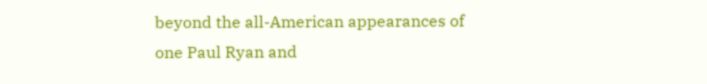beyond the all-American appearances of one Paul Ryan and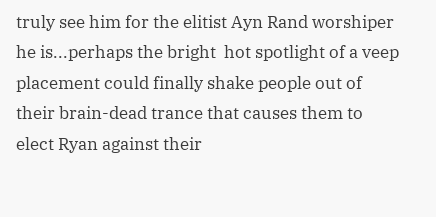truly see him for the elitist Ayn Rand worshiper he is...perhaps the bright  hot spotlight of a veep placement could finally shake people out of their brain-dead trance that causes them to elect Ryan against their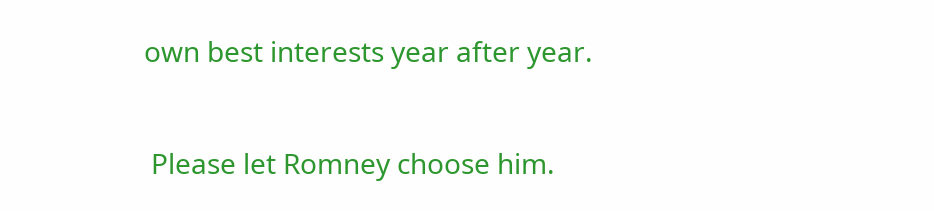own best interests year after year.

 Please let Romney choose him.